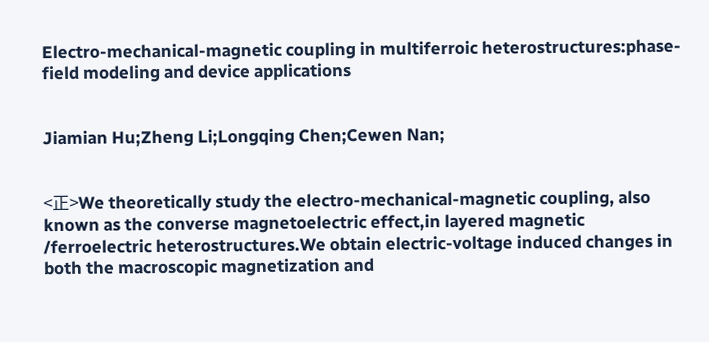Electro-mechanical-magnetic coupling in multiferroic heterostructures:phase-field modeling and device applications


Jiamian Hu;Zheng Li;Longqing Chen;Cewen Nan;


<正>We theoretically study the electro-mechanical-magnetic coupling, also known as the converse magnetoelectric effect,in layered magnetic /ferroelectric heterostructures.We obtain electric-voltage induced changes in both the macroscopic magnetization and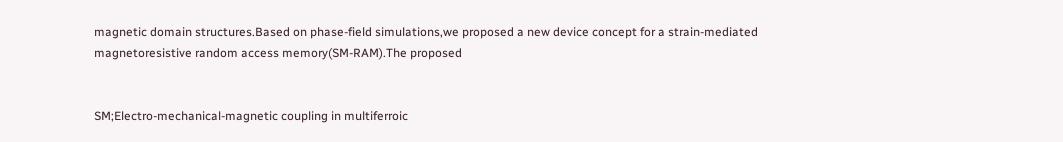magnetic domain structures.Based on phase-field simulations,we proposed a new device concept for a strain-mediated magnetoresistive random access memory(SM-RAM).The proposed


SM;Electro-mechanical-magnetic coupling in multiferroic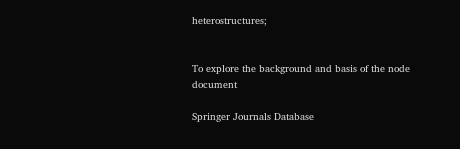heterostructures;


To explore the background and basis of the node document

Springer Journals Database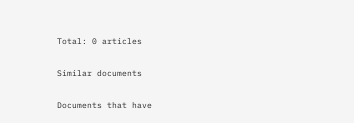Total: 0 articles

Similar documents

Documents that have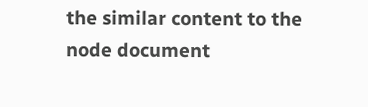the similar content to the node document